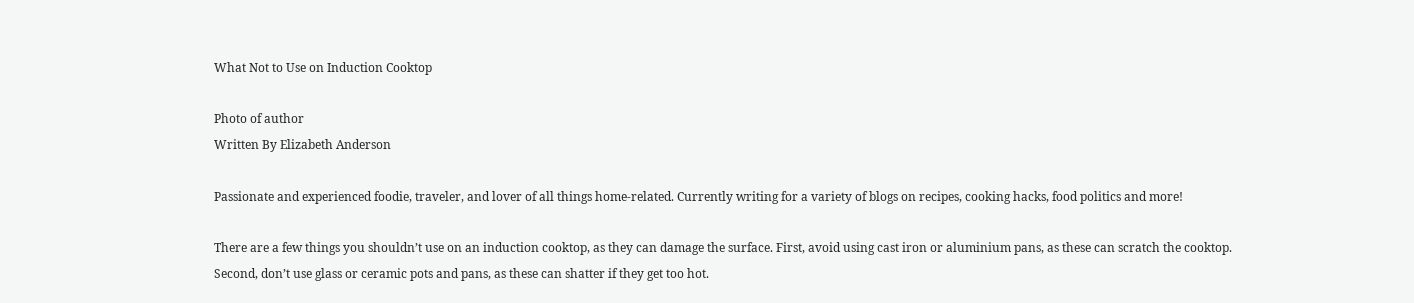What Not to Use on Induction Cooktop

Photo of author
Written By Elizabeth Anderson

Passionate and experienced foodie, traveler, and lover of all things home-related. Currently writing for a variety of blogs on recipes, cooking hacks, food politics and more!

There are a few things you shouldn’t use on an induction cooktop, as they can damage the surface. First, avoid using cast iron or aluminium pans, as these can scratch the cooktop. Second, don’t use glass or ceramic pots and pans, as these can shatter if they get too hot.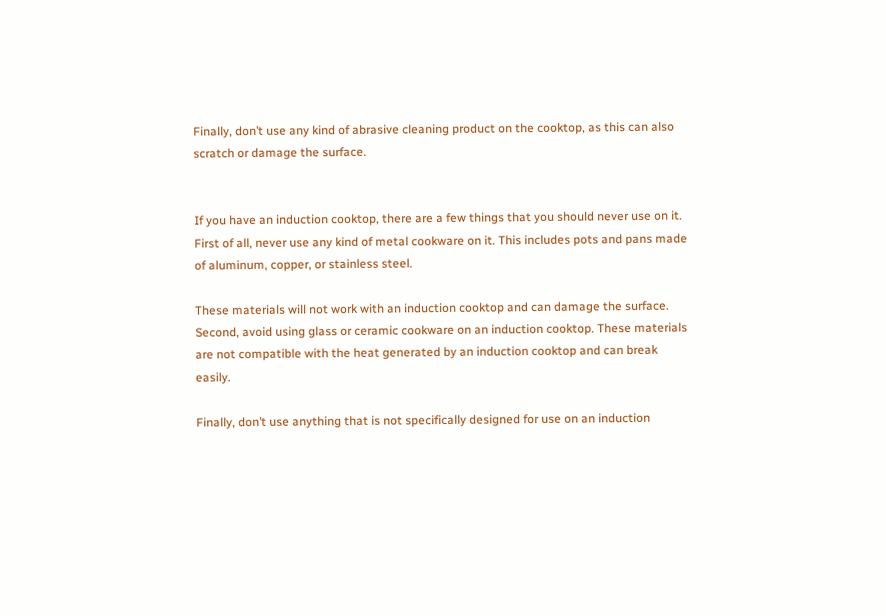Finally, don’t use any kind of abrasive cleaning product on the cooktop, as this can also scratch or damage the surface.


If you have an induction cooktop, there are a few things that you should never use on it. First of all, never use any kind of metal cookware on it. This includes pots and pans made of aluminum, copper, or stainless steel.

These materials will not work with an induction cooktop and can damage the surface. Second, avoid using glass or ceramic cookware on an induction cooktop. These materials are not compatible with the heat generated by an induction cooktop and can break easily.

Finally, don’t use anything that is not specifically designed for use on an induction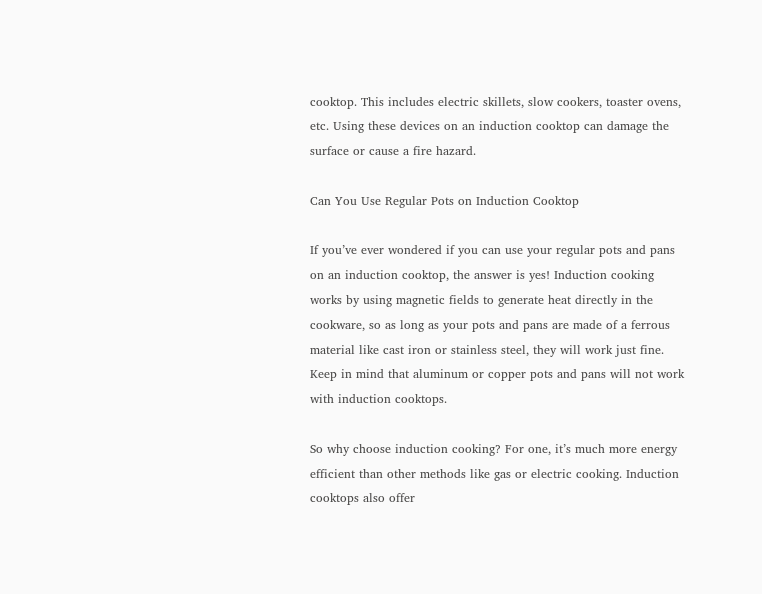cooktop. This includes electric skillets, slow cookers, toaster ovens, etc. Using these devices on an induction cooktop can damage the surface or cause a fire hazard.

Can You Use Regular Pots on Induction Cooktop

If you’ve ever wondered if you can use your regular pots and pans on an induction cooktop, the answer is yes! Induction cooking works by using magnetic fields to generate heat directly in the cookware, so as long as your pots and pans are made of a ferrous material like cast iron or stainless steel, they will work just fine. Keep in mind that aluminum or copper pots and pans will not work with induction cooktops.

So why choose induction cooking? For one, it’s much more energy efficient than other methods like gas or electric cooking. Induction cooktops also offer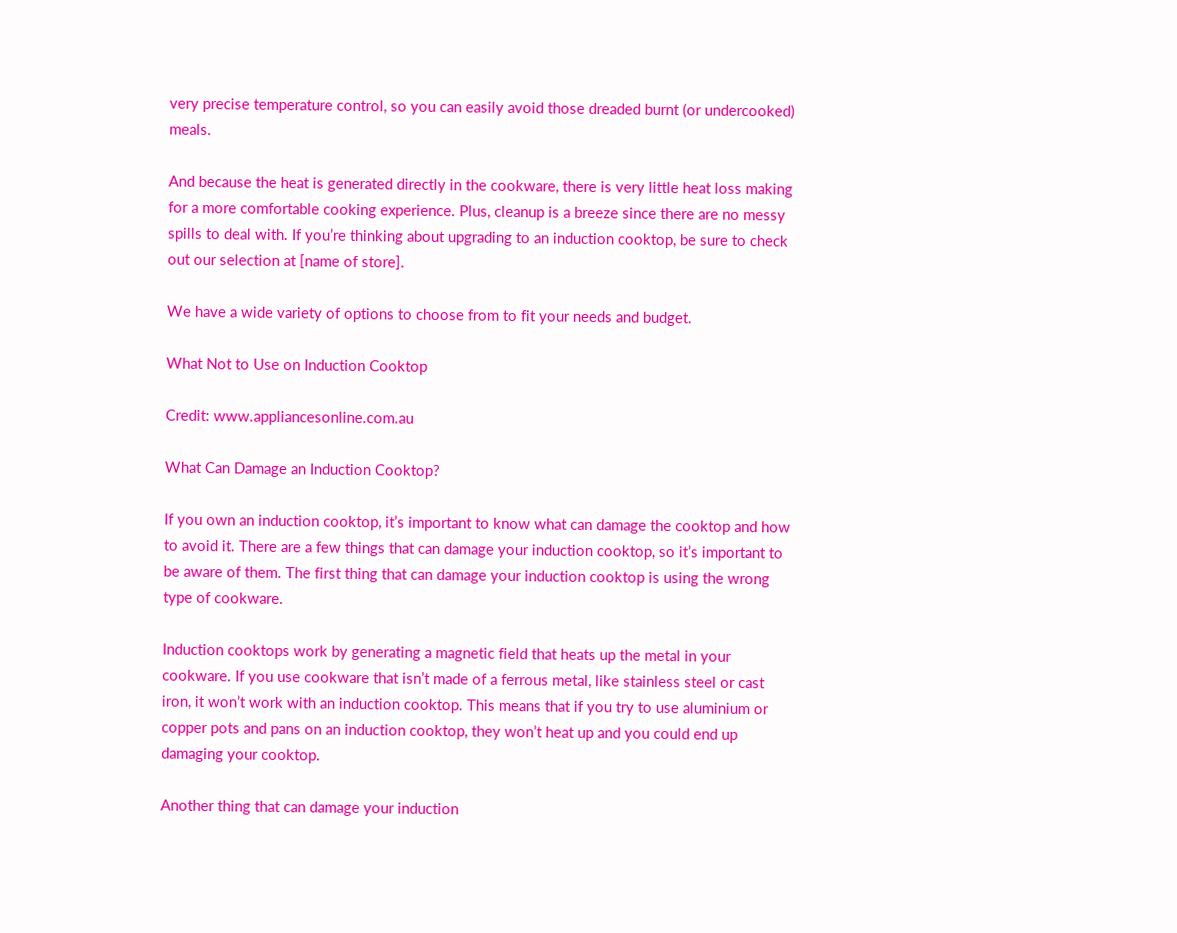very precise temperature control, so you can easily avoid those dreaded burnt (or undercooked) meals.

And because the heat is generated directly in the cookware, there is very little heat loss making for a more comfortable cooking experience. Plus, cleanup is a breeze since there are no messy spills to deal with. If you’re thinking about upgrading to an induction cooktop, be sure to check out our selection at [name of store].

We have a wide variety of options to choose from to fit your needs and budget.

What Not to Use on Induction Cooktop

Credit: www.appliancesonline.com.au

What Can Damage an Induction Cooktop?

If you own an induction cooktop, it’s important to know what can damage the cooktop and how to avoid it. There are a few things that can damage your induction cooktop, so it’s important to be aware of them. The first thing that can damage your induction cooktop is using the wrong type of cookware.

Induction cooktops work by generating a magnetic field that heats up the metal in your cookware. If you use cookware that isn’t made of a ferrous metal, like stainless steel or cast iron, it won’t work with an induction cooktop. This means that if you try to use aluminium or copper pots and pans on an induction cooktop, they won’t heat up and you could end up damaging your cooktop.

Another thing that can damage your induction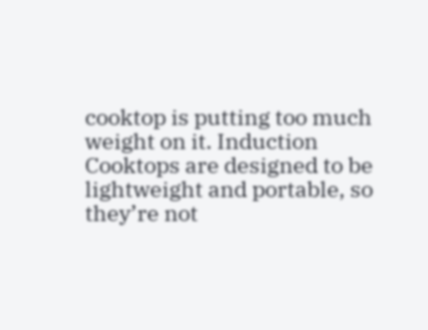cooktop is putting too much weight on it. Induction Cooktops are designed to be lightweight and portable, so they’re not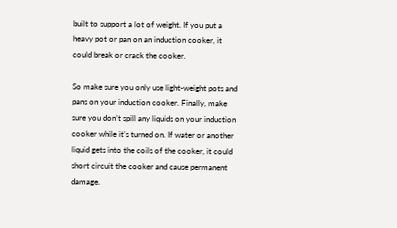built to support a lot of weight. If you put a heavy pot or pan on an induction cooker, it could break or crack the cooker.

So make sure you only use light-weight pots and pans on your induction cooker. Finally, make sure you don’t spill any liquids on your induction cooker while it’s turned on. If water or another liquid gets into the coils of the cooker, it could short circuit the cooker and cause permanent damage.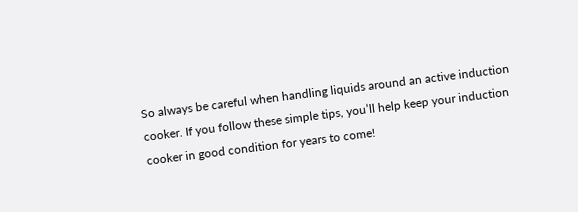So always be careful when handling liquids around an active induction cooker. If you follow these simple tips, you’ll help keep your induction cooker in good condition for years to come!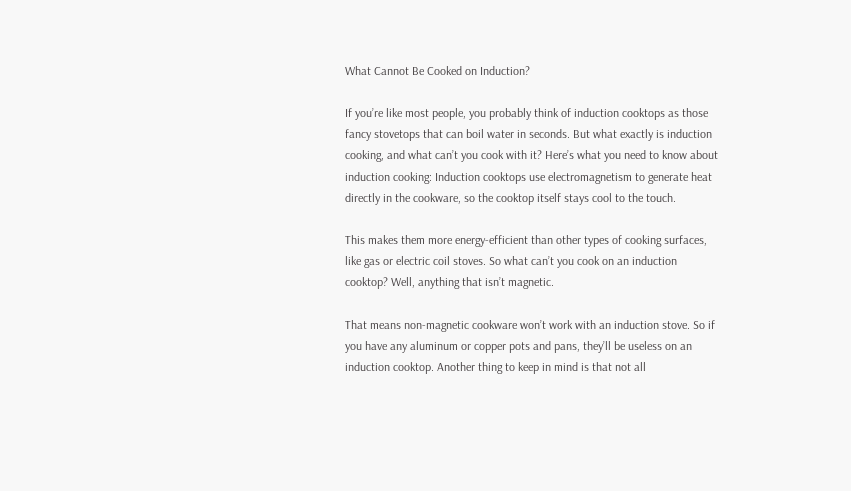What Cannot Be Cooked on Induction?

If you’re like most people, you probably think of induction cooktops as those fancy stovetops that can boil water in seconds. But what exactly is induction cooking, and what can’t you cook with it? Here’s what you need to know about induction cooking: Induction cooktops use electromagnetism to generate heat directly in the cookware, so the cooktop itself stays cool to the touch.

This makes them more energy-efficient than other types of cooking surfaces, like gas or electric coil stoves. So what can’t you cook on an induction cooktop? Well, anything that isn’t magnetic.

That means non-magnetic cookware won’t work with an induction stove. So if you have any aluminum or copper pots and pans, they’ll be useless on an induction cooktop. Another thing to keep in mind is that not all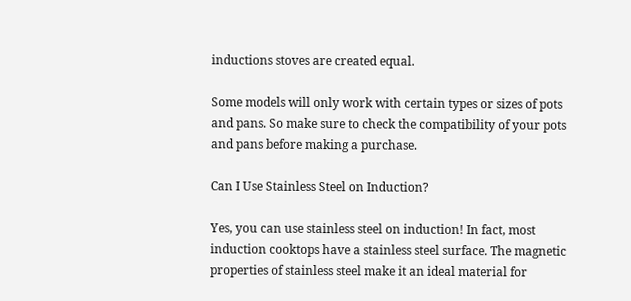inductions stoves are created equal.

Some models will only work with certain types or sizes of pots and pans. So make sure to check the compatibility of your pots and pans before making a purchase.

Can I Use Stainless Steel on Induction?

Yes, you can use stainless steel on induction! In fact, most induction cooktops have a stainless steel surface. The magnetic properties of stainless steel make it an ideal material for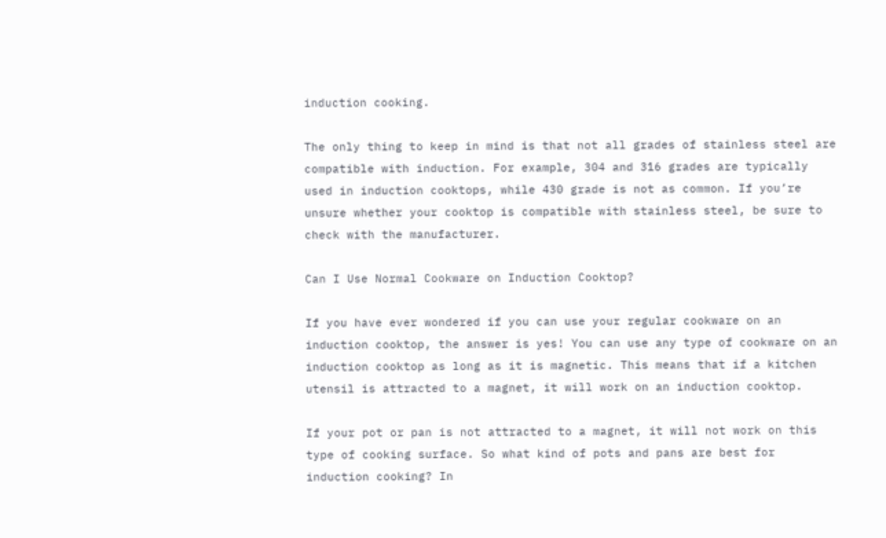induction cooking.

The only thing to keep in mind is that not all grades of stainless steel are compatible with induction. For example, 304 and 316 grades are typically used in induction cooktops, while 430 grade is not as common. If you’re unsure whether your cooktop is compatible with stainless steel, be sure to check with the manufacturer.

Can I Use Normal Cookware on Induction Cooktop?

If you have ever wondered if you can use your regular cookware on an induction cooktop, the answer is yes! You can use any type of cookware on an induction cooktop as long as it is magnetic. This means that if a kitchen utensil is attracted to a magnet, it will work on an induction cooktop.

If your pot or pan is not attracted to a magnet, it will not work on this type of cooking surface. So what kind of pots and pans are best for induction cooking? In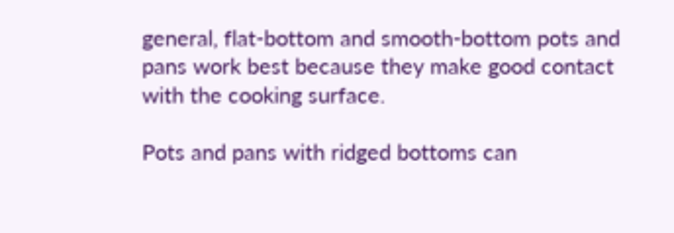general, flat-bottom and smooth-bottom pots and pans work best because they make good contact with the cooking surface.

Pots and pans with ridged bottoms can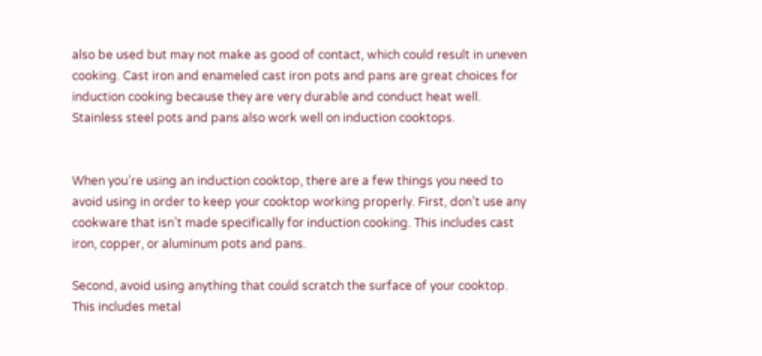also be used but may not make as good of contact, which could result in uneven cooking. Cast iron and enameled cast iron pots and pans are great choices for induction cooking because they are very durable and conduct heat well. Stainless steel pots and pans also work well on induction cooktops.


When you’re using an induction cooktop, there are a few things you need to avoid using in order to keep your cooktop working properly. First, don’t use any cookware that isn’t made specifically for induction cooking. This includes cast iron, copper, or aluminum pots and pans.

Second, avoid using anything that could scratch the surface of your cooktop. This includes metal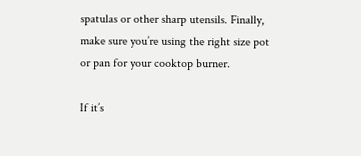spatulas or other sharp utensils. Finally, make sure you’re using the right size pot or pan for your cooktop burner.

If it’s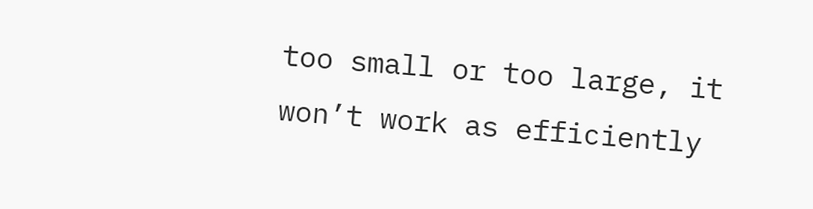too small or too large, it won’t work as efficiently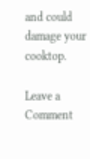and could damage your cooktop.

Leave a Comment